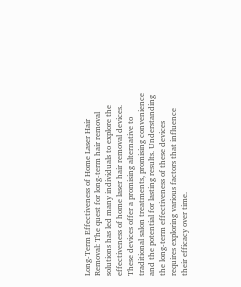Long-Term Effectiveness of Home Laser Hair Removal: The quest for long-term hair removal solutions has led many individuals to explore the effectiveness of home laser hair removal devices. These devices offer a promising alternative to traditional salon treatments, promising convenience and the potential for lasting results. Understanding the long-term effectiveness of these devices requires exploring various factors that influence their efficacy over time.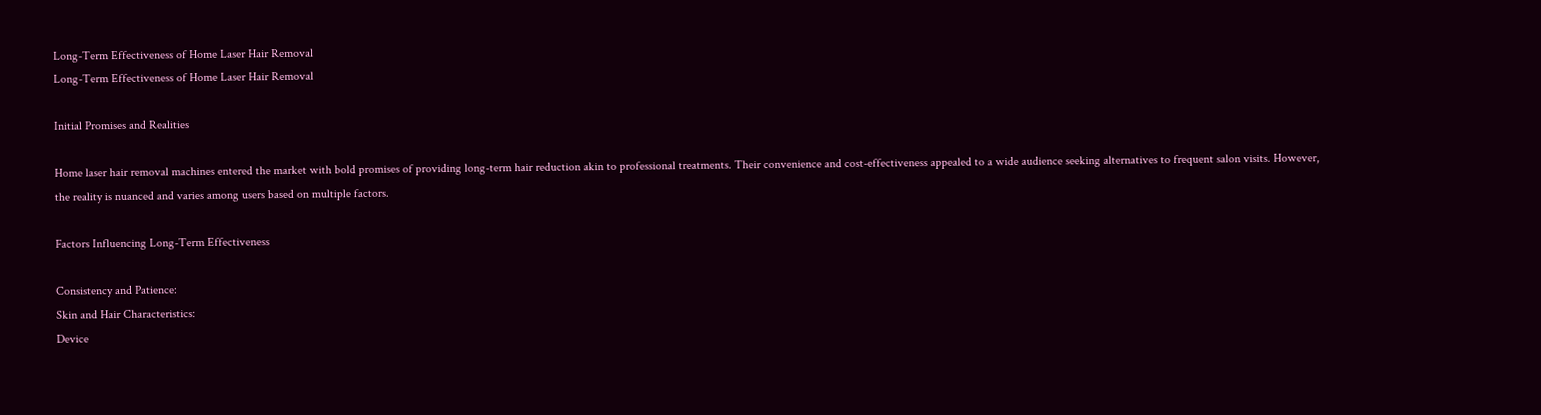Long-Term Effectiveness of Home Laser Hair Removal
Long-Term Effectiveness of Home Laser Hair Removal

Initial Promises and Realities

Home laser hair removal machines entered the market with bold promises of providing long-term hair reduction akin to professional treatments. Their convenience and cost-effectiveness appealed to a wide audience seeking alternatives to frequent salon visits. However, the reality is nuanced and varies among users based on multiple factors.

Factors Influencing Long-Term Effectiveness

Consistency and Patience:
Skin and Hair Characteristics:
Device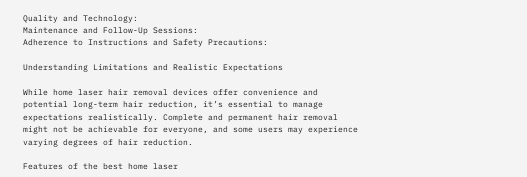Quality and Technology:
Maintenance and Follow-Up Sessions:
Adherence to Instructions and Safety Precautions:

Understanding Limitations and Realistic Expectations

While home laser hair removal devices offer convenience and potential long-term hair reduction, it’s essential to manage expectations realistically. Complete and permanent hair removal might not be achievable for everyone, and some users may experience varying degrees of hair reduction.

Features of the best home laser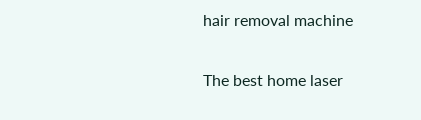hair removal machine

The best home laser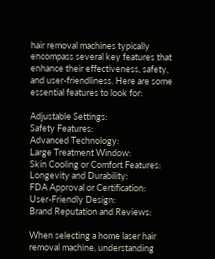hair removal machines typically encompass several key features that enhance their effectiveness, safety, and user-friendliness. Here are some essential features to look for:

Adjustable Settings:
Safety Features:
Advanced Technology:
Large Treatment Window:
Skin Cooling or Comfort Features:
Longevity and Durability:
FDA Approval or Certification:
User-Friendly Design:
Brand Reputation and Reviews:

When selecting a home laser hair removal machine, understanding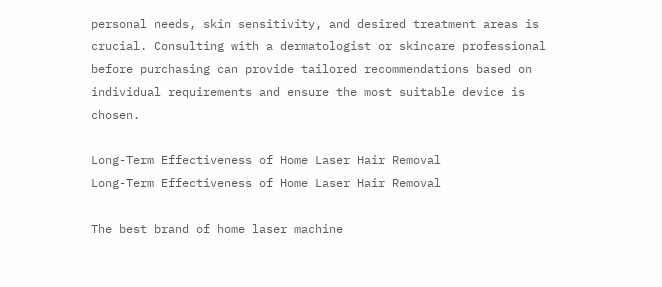personal needs, skin sensitivity, and desired treatment areas is crucial. Consulting with a dermatologist or skincare professional before purchasing can provide tailored recommendations based on individual requirements and ensure the most suitable device is chosen.

Long-Term Effectiveness of Home Laser Hair Removal
Long-Term Effectiveness of Home Laser Hair Removal

The best brand of home laser machine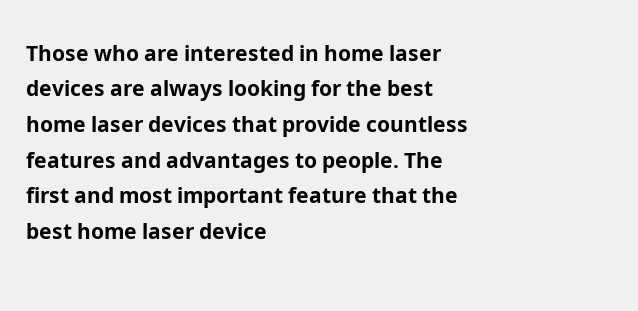Those who are interested in home laser devices are always looking for the best home laser devices that provide countless features and advantages to people. The first and most important feature that the best home laser device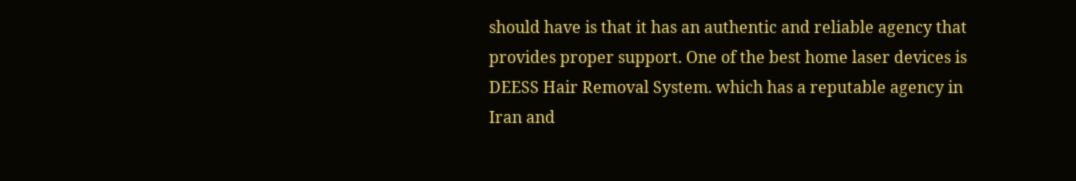should have is that it has an authentic and reliable agency that provides proper support. One of the best home laser devices is DEESS Hair Removal System. which has a reputable agency in Iran and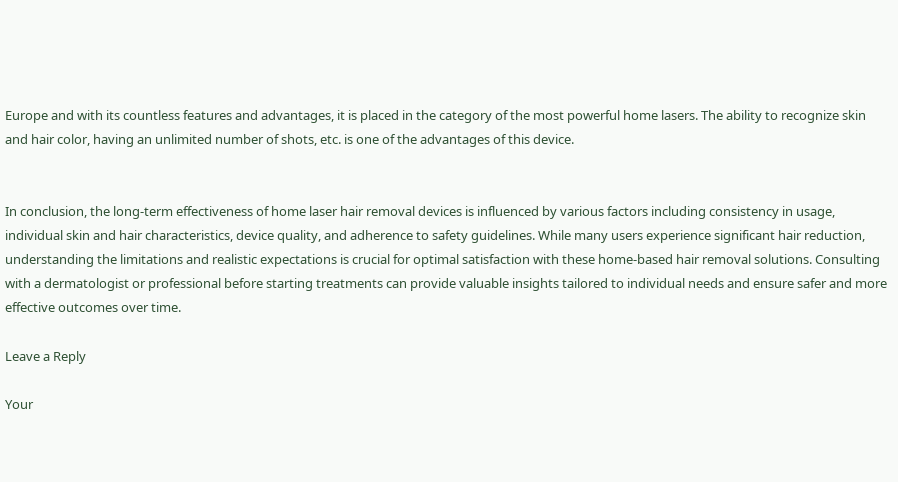Europe and with its countless features and advantages, it is placed in the category of the most powerful home lasers. The ability to recognize skin and hair color, having an unlimited number of shots, etc. is one of the advantages of this device.


In conclusion, the long-term effectiveness of home laser hair removal devices is influenced by various factors including consistency in usage, individual skin and hair characteristics, device quality, and adherence to safety guidelines. While many users experience significant hair reduction, understanding the limitations and realistic expectations is crucial for optimal satisfaction with these home-based hair removal solutions. Consulting with a dermatologist or professional before starting treatments can provide valuable insights tailored to individual needs and ensure safer and more effective outcomes over time.

Leave a Reply

Your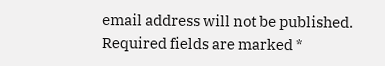email address will not be published. Required fields are marked *